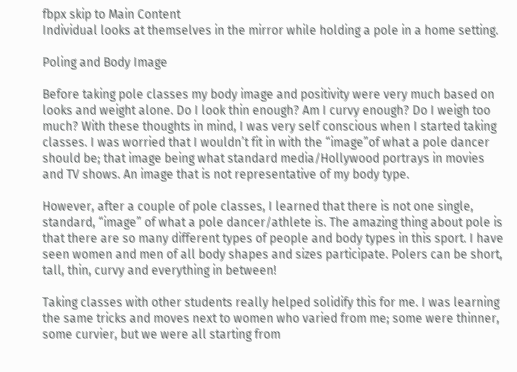fbpx skip to Main Content
Individual looks at themselves in the mirror while holding a pole in a home setting.

Poling and Body Image

Before taking pole classes my body image and positivity were very much based on looks and weight alone. Do I look thin enough? Am I curvy enough? Do I weigh too much? With these thoughts in mind, I was very self conscious when I started taking classes. I was worried that I wouldn’t fit in with the “image”of what a pole dancer should be; that image being what standard media/Hollywood portrays in movies and TV shows. An image that is not representative of my body type.

However, after a couple of pole classes, I learned that there is not one single, standard, “image” of what a pole dancer/athlete is. The amazing thing about pole is that there are so many different types of people and body types in this sport. I have seen women and men of all body shapes and sizes participate. Polers can be short, tall, thin, curvy and everything in between!

Taking classes with other students really helped solidify this for me. I was learning the same tricks and moves next to women who varied from me; some were thinner, some curvier, but we were all starting from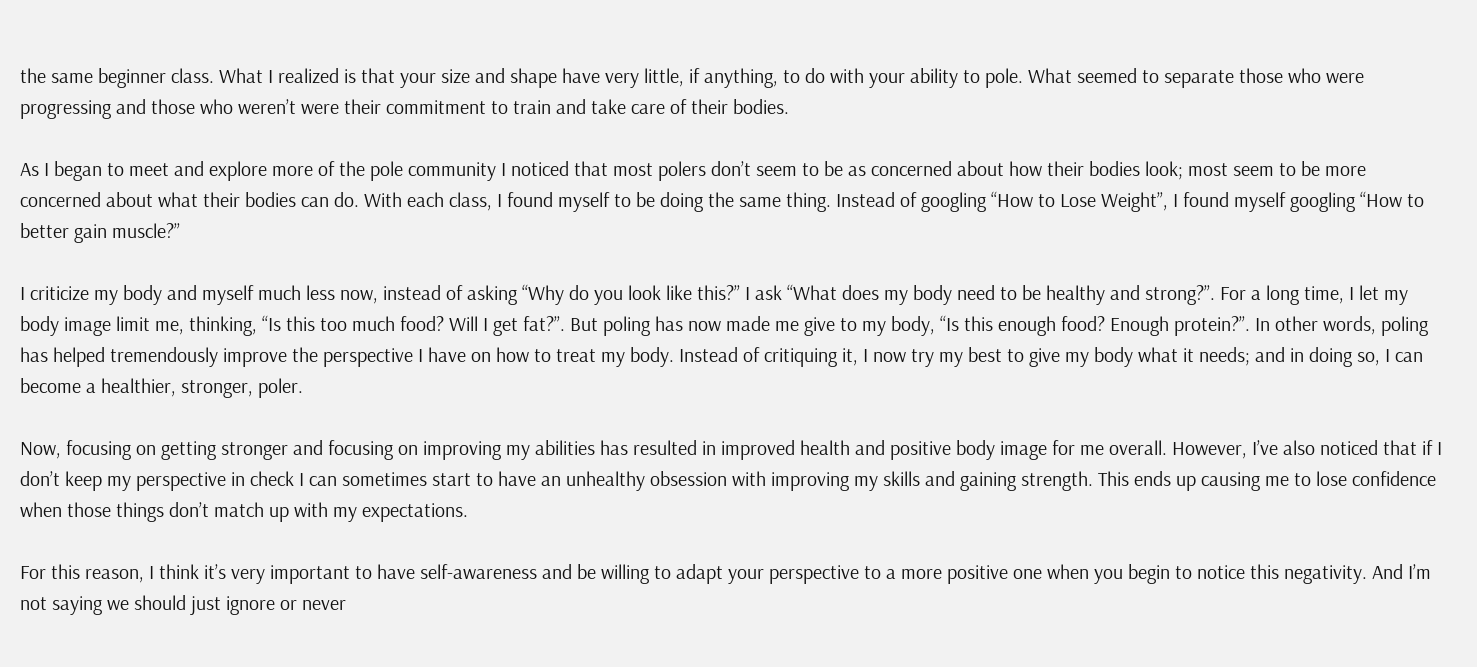the same beginner class. What I realized is that your size and shape have very little, if anything, to do with your ability to pole. What seemed to separate those who were progressing and those who weren’t were their commitment to train and take care of their bodies.

As I began to meet and explore more of the pole community I noticed that most polers don’t seem to be as concerned about how their bodies look; most seem to be more concerned about what their bodies can do. With each class, I found myself to be doing the same thing. Instead of googling “How to Lose Weight”, I found myself googling “How to better gain muscle?”

I criticize my body and myself much less now, instead of asking “Why do you look like this?” I ask “What does my body need to be healthy and strong?”. For a long time, I let my body image limit me, thinking, “Is this too much food? Will I get fat?”. But poling has now made me give to my body, “Is this enough food? Enough protein?”. In other words, poling has helped tremendously improve the perspective I have on how to treat my body. Instead of critiquing it, I now try my best to give my body what it needs; and in doing so, I can become a healthier, stronger, poler.

Now, focusing on getting stronger and focusing on improving my abilities has resulted in improved health and positive body image for me overall. However, I’ve also noticed that if I don’t keep my perspective in check I can sometimes start to have an unhealthy obsession with improving my skills and gaining strength. This ends up causing me to lose confidence when those things don’t match up with my expectations.

For this reason, I think it’s very important to have self-awareness and be willing to adapt your perspective to a more positive one when you begin to notice this negativity. And I’m not saying we should just ignore or never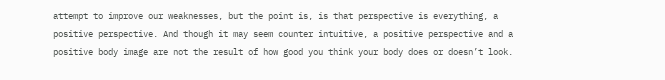attempt to improve our weaknesses, but the point is, is that perspective is everything, a positive perspective. And though it may seem counter intuitive, a positive perspective and a positive body image are not the result of how good you think your body does or doesn’t look.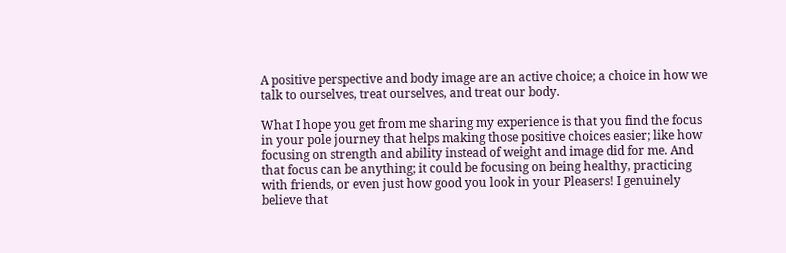A positive perspective and body image are an active choice; a choice in how we talk to ourselves, treat ourselves, and treat our body.

What I hope you get from me sharing my experience is that you find the focus in your pole journey that helps making those positive choices easier; like how focusing on strength and ability instead of weight and image did for me. And that focus can be anything; it could be focusing on being healthy, practicing with friends, or even just how good you look in your Pleasers! I genuinely believe that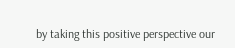by taking this positive perspective our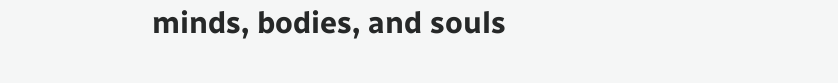minds, bodies, and souls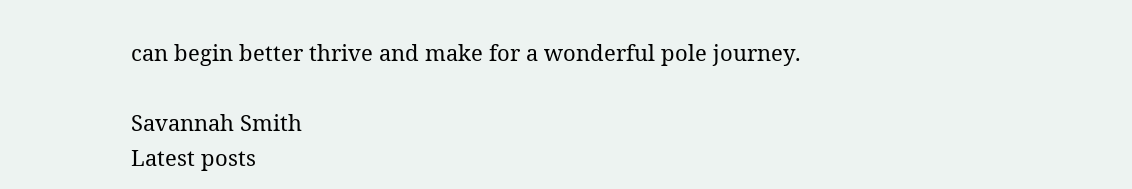can begin better thrive and make for a wonderful pole journey.

Savannah Smith
Latest posts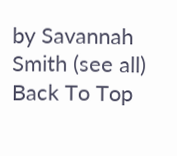by Savannah Smith (see all)
Back To Top